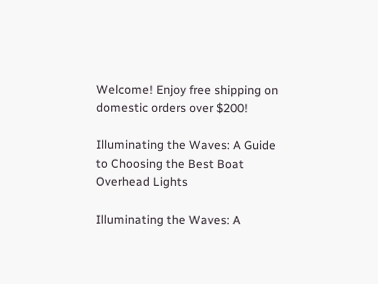Welcome! Enjoy free shipping on domestic orders over $200!

Illuminating the Waves: A Guide to Choosing the Best Boat Overhead Lights

Illuminating the Waves: A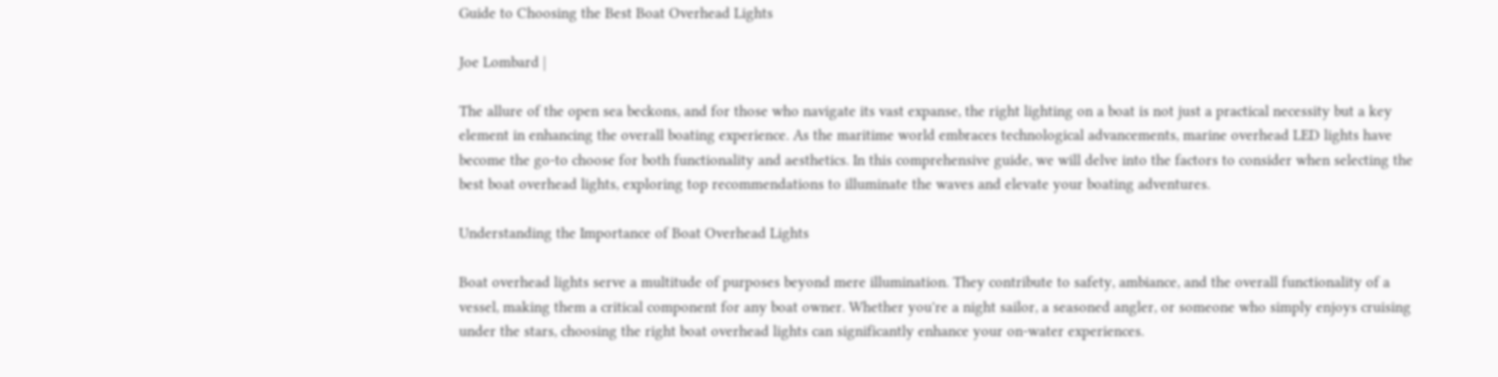Guide to Choosing the Best Boat Overhead Lights

Joe Lombard |

The allure of the open sea beckons, and for those who navigate its vast expanse, the right lighting on a boat is not just a practical necessity but a key element in enhancing the overall boating experience. As the maritime world embraces technological advancements, marine overhead LED lights have become the go-to choose for both functionality and aesthetics. In this comprehensive guide, we will delve into the factors to consider when selecting the best boat overhead lights, exploring top recommendations to illuminate the waves and elevate your boating adventures.

Understanding the Importance of Boat Overhead Lights

Boat overhead lights serve a multitude of purposes beyond mere illumination. They contribute to safety, ambiance, and the overall functionality of a vessel, making them a critical component for any boat owner. Whether you're a night sailor, a seasoned angler, or someone who simply enjoys cruising under the stars, choosing the right boat overhead lights can significantly enhance your on-water experiences.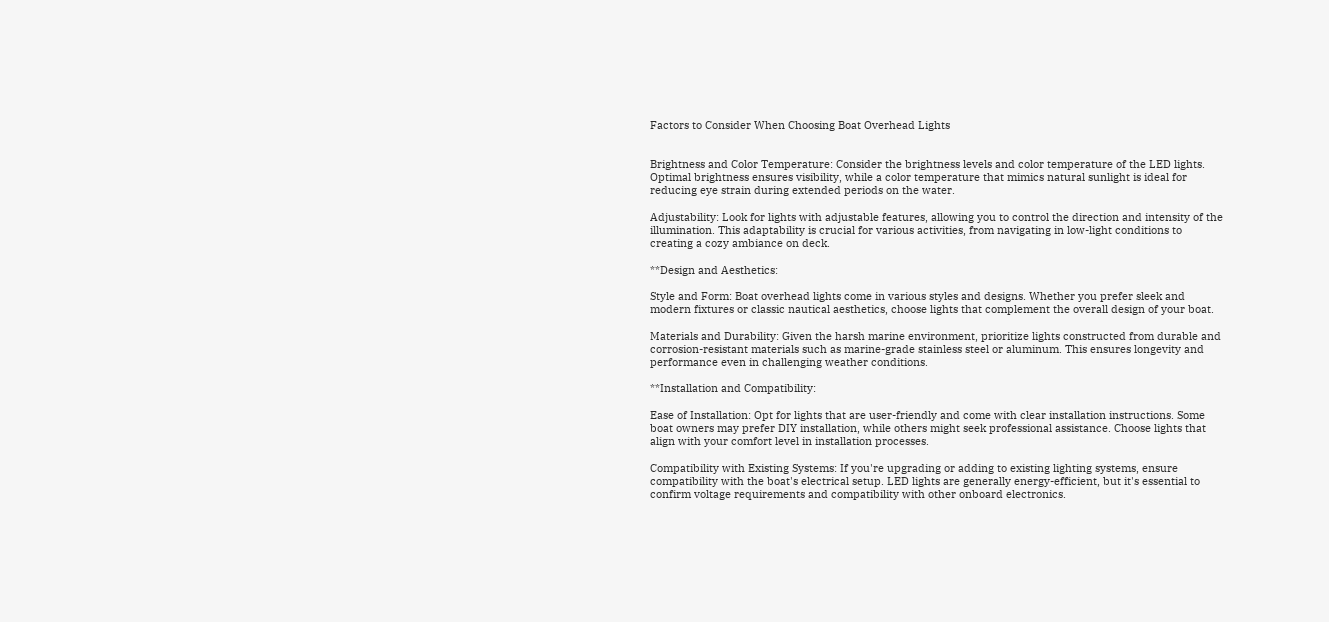Factors to Consider When Choosing Boat Overhead Lights


Brightness and Color Temperature: Consider the brightness levels and color temperature of the LED lights. Optimal brightness ensures visibility, while a color temperature that mimics natural sunlight is ideal for reducing eye strain during extended periods on the water.

Adjustability: Look for lights with adjustable features, allowing you to control the direction and intensity of the illumination. This adaptability is crucial for various activities, from navigating in low-light conditions to creating a cozy ambiance on deck.

**Design and Aesthetics:

Style and Form: Boat overhead lights come in various styles and designs. Whether you prefer sleek and modern fixtures or classic nautical aesthetics, choose lights that complement the overall design of your boat.

Materials and Durability: Given the harsh marine environment, prioritize lights constructed from durable and corrosion-resistant materials such as marine-grade stainless steel or aluminum. This ensures longevity and performance even in challenging weather conditions.

**Installation and Compatibility:

Ease of Installation: Opt for lights that are user-friendly and come with clear installation instructions. Some boat owners may prefer DIY installation, while others might seek professional assistance. Choose lights that align with your comfort level in installation processes.

Compatibility with Existing Systems: If you're upgrading or adding to existing lighting systems, ensure compatibility with the boat's electrical setup. LED lights are generally energy-efficient, but it's essential to confirm voltage requirements and compatibility with other onboard electronics.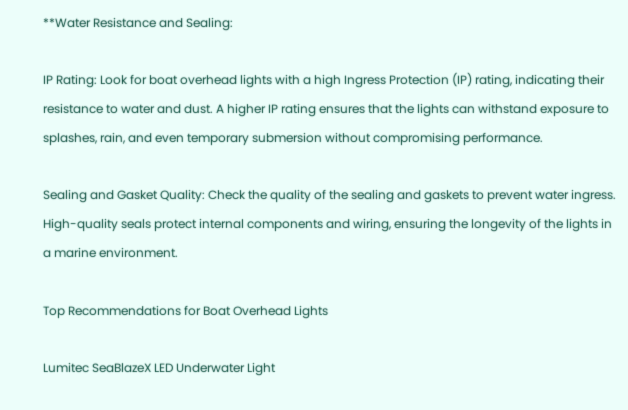**Water Resistance and Sealing:

IP Rating: Look for boat overhead lights with a high Ingress Protection (IP) rating, indicating their resistance to water and dust. A higher IP rating ensures that the lights can withstand exposure to splashes, rain, and even temporary submersion without compromising performance.

Sealing and Gasket Quality: Check the quality of the sealing and gaskets to prevent water ingress. High-quality seals protect internal components and wiring, ensuring the longevity of the lights in a marine environment.

Top Recommendations for Boat Overhead Lights

Lumitec SeaBlazeX LED Underwater Light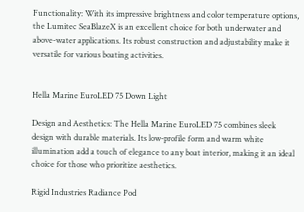Functionality: With its impressive brightness and color temperature options, the Lumitec SeaBlazeX is an excellent choice for both underwater and above-water applications. Its robust construction and adjustability make it versatile for various boating activities.


Hella Marine EuroLED 75 Down Light

Design and Aesthetics: The Hella Marine EuroLED 75 combines sleek design with durable materials. Its low-profile form and warm white illumination add a touch of elegance to any boat interior, making it an ideal choice for those who prioritize aesthetics.

Rigid Industries Radiance Pod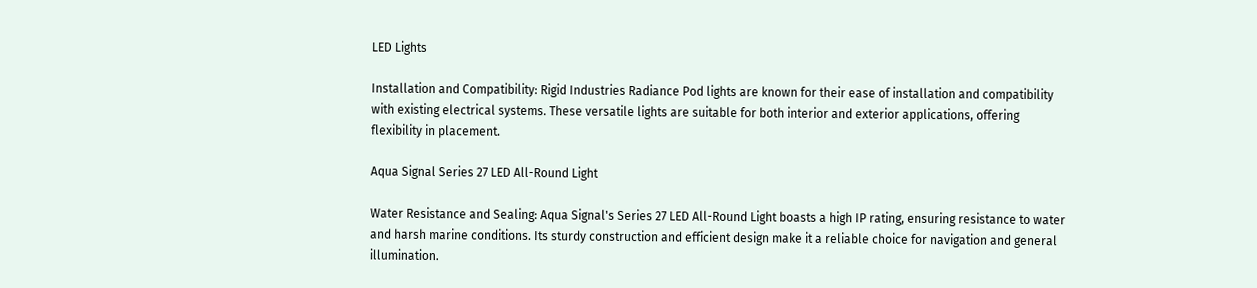LED Lights

Installation and Compatibility: Rigid Industries Radiance Pod lights are known for their ease of installation and compatibility with existing electrical systems. These versatile lights are suitable for both interior and exterior applications, offering flexibility in placement.

Aqua Signal Series 27 LED All-Round Light

Water Resistance and Sealing: Aqua Signal's Series 27 LED All-Round Light boasts a high IP rating, ensuring resistance to water and harsh marine conditions. Its sturdy construction and efficient design make it a reliable choice for navigation and general illumination.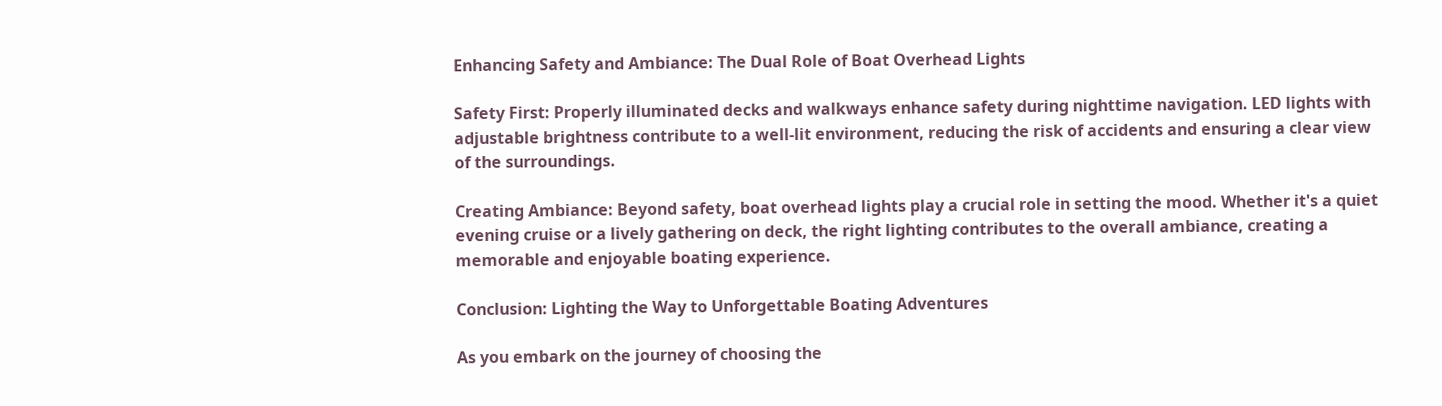Enhancing Safety and Ambiance: The Dual Role of Boat Overhead Lights

Safety First: Properly illuminated decks and walkways enhance safety during nighttime navigation. LED lights with adjustable brightness contribute to a well-lit environment, reducing the risk of accidents and ensuring a clear view of the surroundings.

Creating Ambiance: Beyond safety, boat overhead lights play a crucial role in setting the mood. Whether it's a quiet evening cruise or a lively gathering on deck, the right lighting contributes to the overall ambiance, creating a memorable and enjoyable boating experience.

Conclusion: Lighting the Way to Unforgettable Boating Adventures

As you embark on the journey of choosing the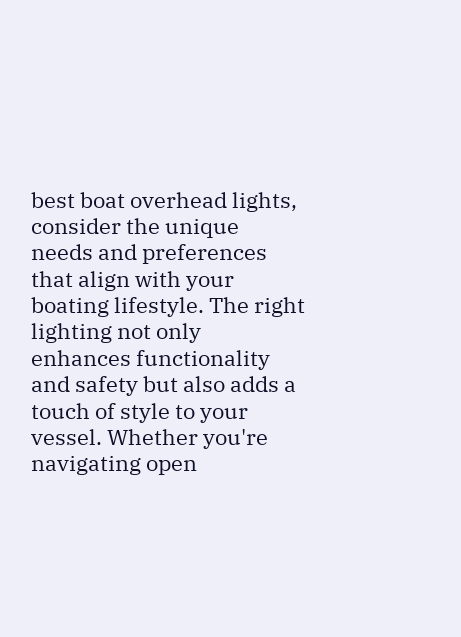best boat overhead lights, consider the unique needs and preferences that align with your boating lifestyle. The right lighting not only enhances functionality and safety but also adds a touch of style to your vessel. Whether you're navigating open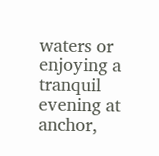waters or enjoying a tranquil evening at anchor,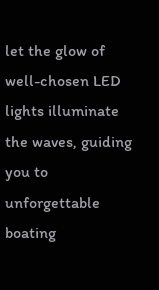let the glow of well-chosen LED lights illuminate the waves, guiding you to unforgettable boating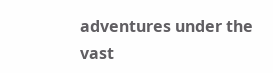adventures under the vast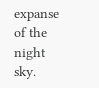expanse of the night sky.